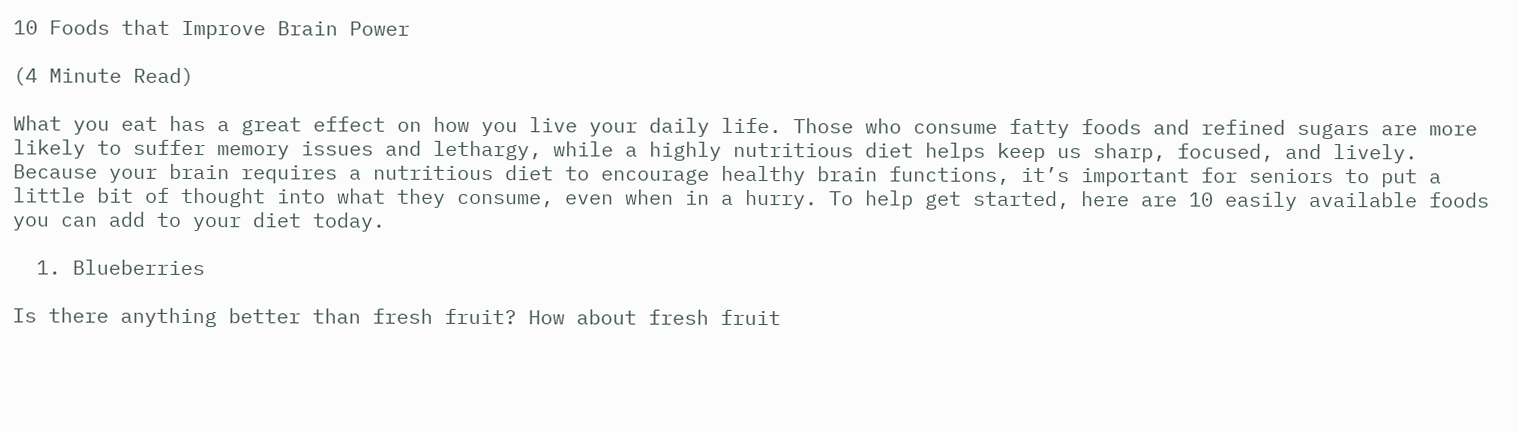10 Foods that Improve Brain Power

(4 Minute Read)

What you eat has a great effect on how you live your daily life. Those who consume fatty foods and refined sugars are more likely to suffer memory issues and lethargy, while a highly nutritious diet helps keep us sharp, focused, and lively. Because your brain requires a nutritious diet to encourage healthy brain functions, it’s important for seniors to put a little bit of thought into what they consume, even when in a hurry. To help get started, here are 10 easily available foods you can add to your diet today.

  1. Blueberries

Is there anything better than fresh fruit? How about fresh fruit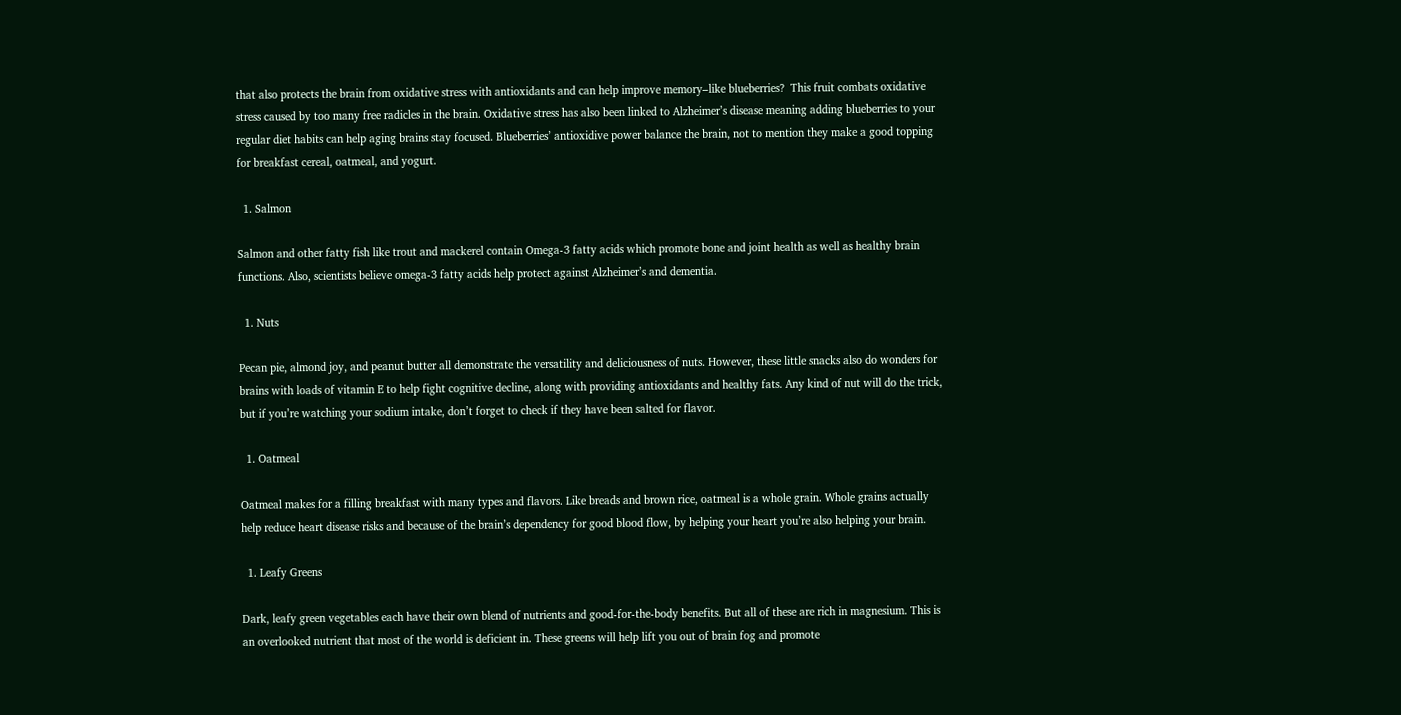that also protects the brain from oxidative stress with antioxidants and can help improve memory–like blueberries?  This fruit combats oxidative stress caused by too many free radicles in the brain. Oxidative stress has also been linked to Alzheimer’s disease meaning adding blueberries to your regular diet habits can help aging brains stay focused. Blueberries’ antioxidive power balance the brain, not to mention they make a good topping for breakfast cereal, oatmeal, and yogurt.

  1. Salmon

Salmon and other fatty fish like trout and mackerel contain Omega-3 fatty acids which promote bone and joint health as well as healthy brain functions. Also, scientists believe omega-3 fatty acids help protect against Alzheimer’s and dementia.

  1. Nuts

Pecan pie, almond joy, and peanut butter all demonstrate the versatility and deliciousness of nuts. However, these little snacks also do wonders for brains with loads of vitamin E to help fight cognitive decline, along with providing antioxidants and healthy fats. Any kind of nut will do the trick, but if you’re watching your sodium intake, don’t forget to check if they have been salted for flavor.

  1. Oatmeal

Oatmeal makes for a filling breakfast with many types and flavors. Like breads and brown rice, oatmeal is a whole grain. Whole grains actually help reduce heart disease risks and because of the brain’s dependency for good blood flow, by helping your heart you’re also helping your brain.

  1. Leafy Greens

Dark, leafy green vegetables each have their own blend of nutrients and good-for-the-body benefits. But all of these are rich in magnesium. This is an overlooked nutrient that most of the world is deficient in. These greens will help lift you out of brain fog and promote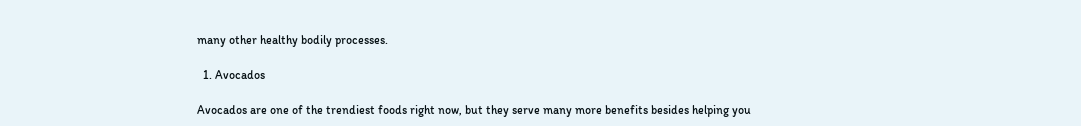many other healthy bodily processes.

  1. Avocados

Avocados are one of the trendiest foods right now, but they serve many more benefits besides helping you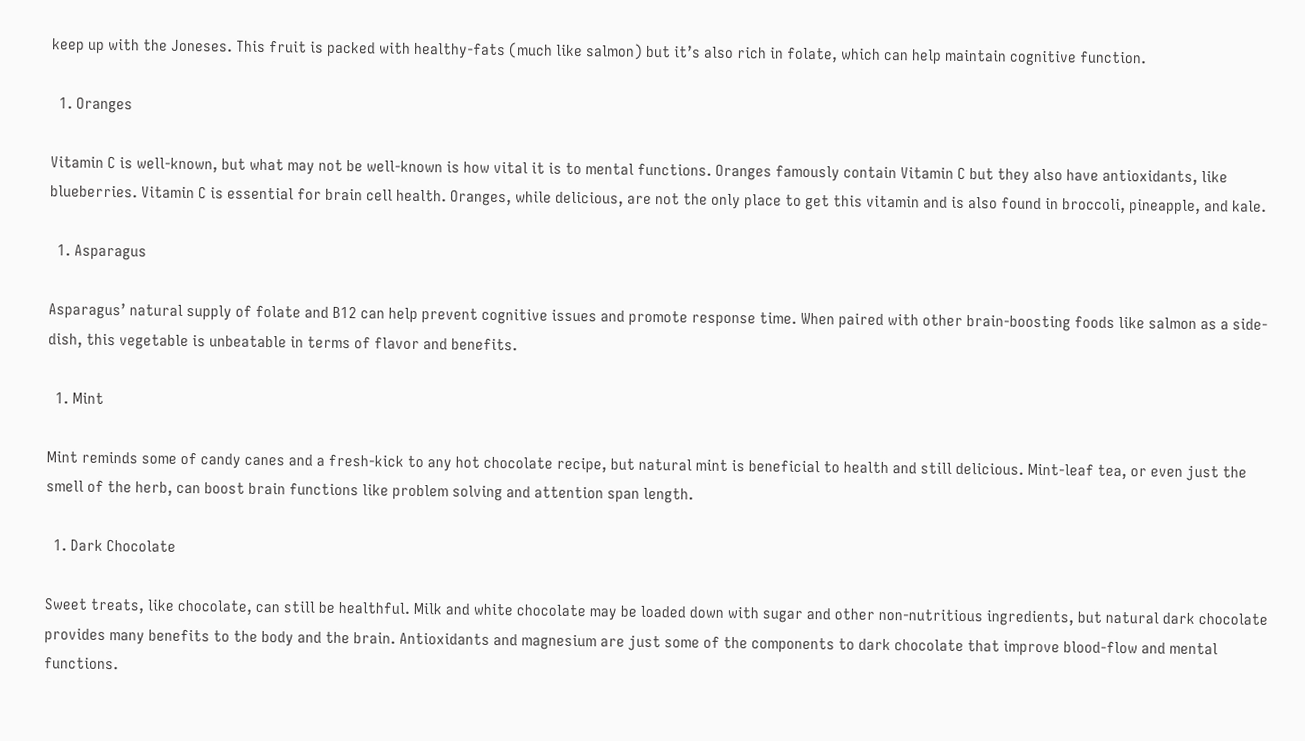keep up with the Joneses. This fruit is packed with healthy-fats (much like salmon) but it’s also rich in folate, which can help maintain cognitive function.

  1. Oranges

Vitamin C is well-known, but what may not be well-known is how vital it is to mental functions. Oranges famously contain Vitamin C but they also have antioxidants, like blueberries. Vitamin C is essential for brain cell health. Oranges, while delicious, are not the only place to get this vitamin and is also found in broccoli, pineapple, and kale.

  1. Asparagus

Asparagus’ natural supply of folate and B12 can help prevent cognitive issues and promote response time. When paired with other brain-boosting foods like salmon as a side-dish, this vegetable is unbeatable in terms of flavor and benefits.

  1. Mint

Mint reminds some of candy canes and a fresh-kick to any hot chocolate recipe, but natural mint is beneficial to health and still delicious. Mint-leaf tea, or even just the smell of the herb, can boost brain functions like problem solving and attention span length.

  1. Dark Chocolate

Sweet treats, like chocolate, can still be healthful. Milk and white chocolate may be loaded down with sugar and other non-nutritious ingredients, but natural dark chocolate provides many benefits to the body and the brain. Antioxidants and magnesium are just some of the components to dark chocolate that improve blood-flow and mental functions.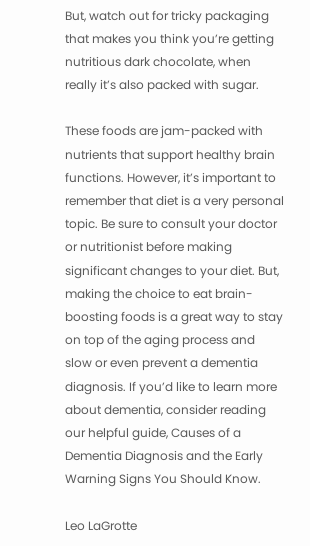But, watch out for tricky packaging that makes you think you’re getting nutritious dark chocolate, when really it’s also packed with sugar.

These foods are jam-packed with nutrients that support healthy brain functions. However, it’s important to remember that diet is a very personal topic. Be sure to consult your doctor or nutritionist before making significant changes to your diet. But, making the choice to eat brain-boosting foods is a great way to stay on top of the aging process and slow or even prevent a dementia diagnosis. If you’d like to learn more about dementia, consider reading our helpful guide, Causes of a Dementia Diagnosis and the Early Warning Signs You Should Know.

Leo LaGrotte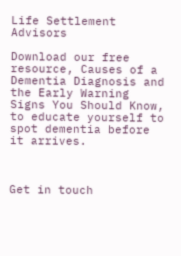Life Settlement Advisors

Download our free resource, Causes of a Dementia Diagnosis and the Early Warning Signs You Should Know, to educate yourself to spot dementia before it arrives.



Get in touch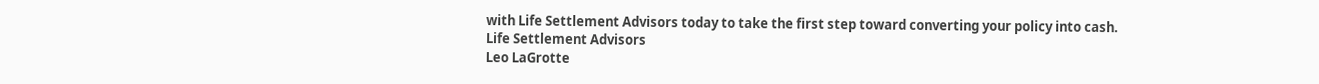with Life Settlement Advisors today to take the first step toward converting your policy into cash.
Life Settlement Advisors
Leo LaGrotte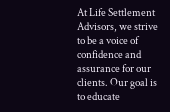At Life Settlement Advisors, we strive to be a voice of confidence and assurance for our clients. Our goal is to educate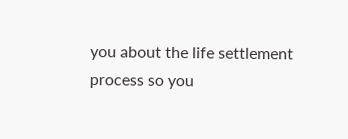you about the life settlement process so you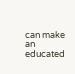can make an educated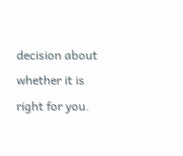decision about whether it is right for you.